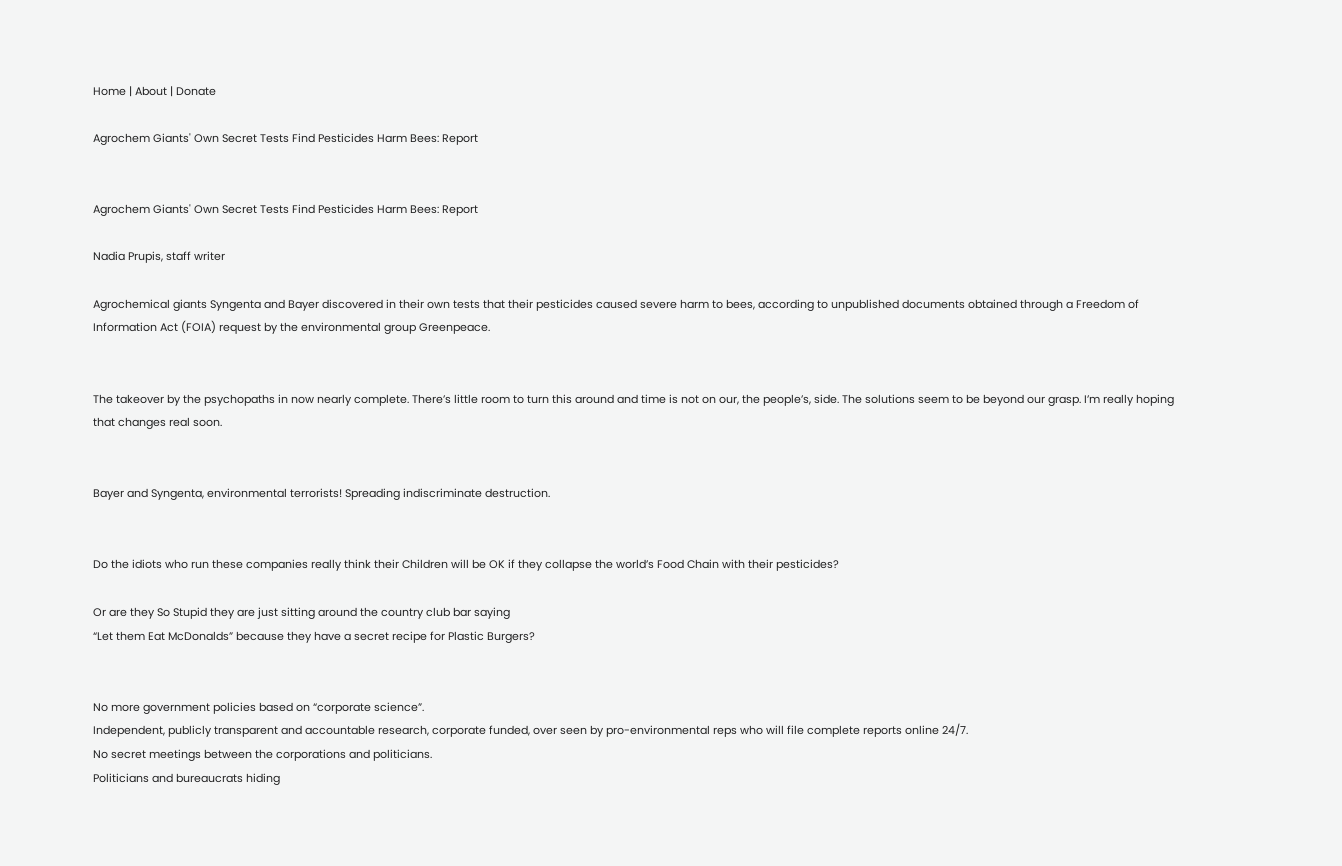Home | About | Donate

Agrochem Giants' Own Secret Tests Find Pesticides Harm Bees: Report


Agrochem Giants' Own Secret Tests Find Pesticides Harm Bees: Report

Nadia Prupis, staff writer

Agrochemical giants Syngenta and Bayer discovered in their own tests that their pesticides caused severe harm to bees, according to unpublished documents obtained through a Freedom of Information Act (FOIA) request by the environmental group Greenpeace.


The takeover by the psychopaths in now nearly complete. There’s little room to turn this around and time is not on our, the people’s, side. The solutions seem to be beyond our grasp. I’m really hoping that changes real soon.


Bayer and Syngenta, environmental terrorists! Spreading indiscriminate destruction.


Do the idiots who run these companies really think their Children will be OK if they collapse the world’s Food Chain with their pesticides?

Or are they So Stupid they are just sitting around the country club bar saying
“Let them Eat McDonalds” because they have a secret recipe for Plastic Burgers?


No more government policies based on “corporate science”.
Independent, publicly transparent and accountable research, corporate funded, over seen by pro-environmental reps who will file complete reports online 24/7.
No secret meetings between the corporations and politicians.
Politicians and bureaucrats hiding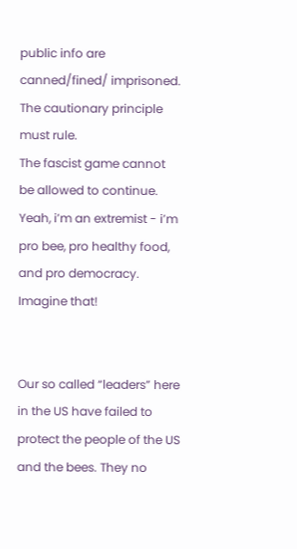public info are canned/fined/ imprisoned.
The cautionary principle must rule.
The fascist game cannot be allowed to continue.
Yeah, i’m an extremist - i’m pro bee, pro healthy food, and pro democracy.
Imagine that!


Our so called “leaders” here in the US have failed to protect the people of the US and the bees. They no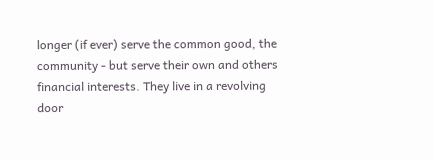longer (if ever) serve the common good, the community - but serve their own and others financial interests. They live in a revolving door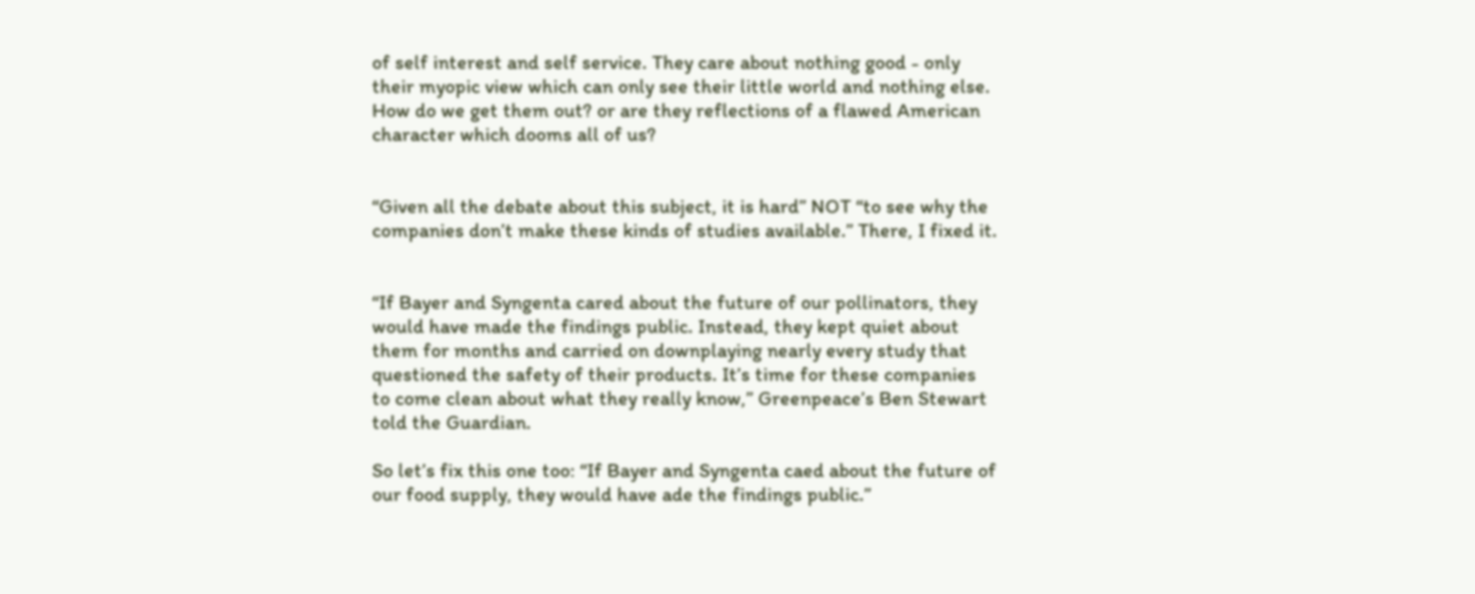of self interest and self service. They care about nothing good - only their myopic view which can only see their little world and nothing else. How do we get them out? or are they reflections of a flawed American character which dooms all of us?


“Given all the debate about this subject, it is hard” NOT “to see why the companies don’t make these kinds of studies available.” There, I fixed it.


“If Bayer and Syngenta cared about the future of our pollinators, they would have made the findings public. Instead, they kept quiet about them for months and carried on downplaying nearly every study that questioned the safety of their products. It’s time for these companies to come clean about what they really know,” Greenpeace’s Ben Stewart told the Guardian.

So let’s fix this one too: “If Bayer and Syngenta caed about the future of our food supply, they would have ade the findings public.”